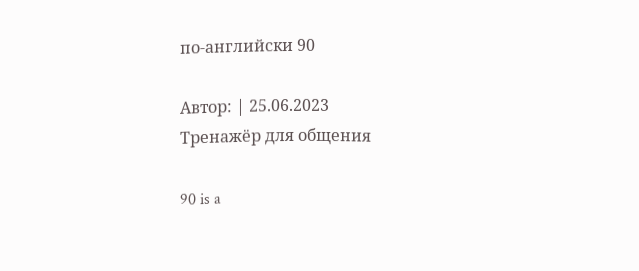по-английски 90

Автор: | 25.06.2023
Тренажёр для общения

90 is a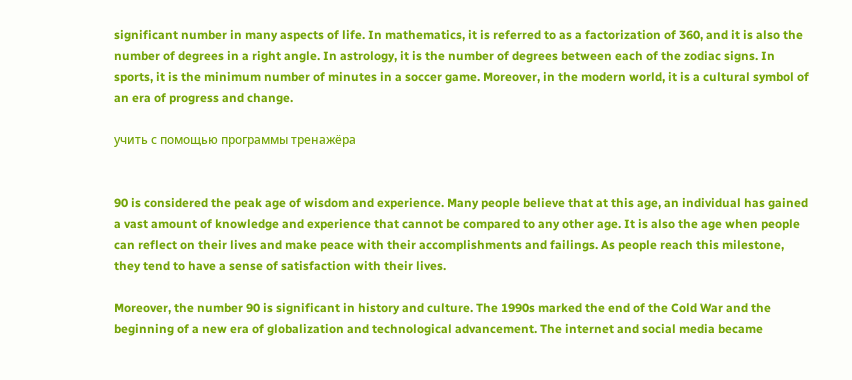significant number in many aspects of life. In mathematics, it is referred to as a factorization of 360, and it is also the number of degrees in a right angle. In astrology, it is the number of degrees between each of the zodiac signs. In sports, it is the minimum number of minutes in a soccer game. Moreover, in the modern world, it is a cultural symbol of an era of progress and change.

учить с помощью программы тренажёра


90 is considered the peak age of wisdom and experience. Many people believe that at this age, an individual has gained a vast amount of knowledge and experience that cannot be compared to any other age. It is also the age when people can reflect on their lives and make peace with their accomplishments and failings. As people reach this milestone, they tend to have a sense of satisfaction with their lives.

Moreover, the number 90 is significant in history and culture. The 1990s marked the end of the Cold War and the beginning of a new era of globalization and technological advancement. The internet and social media became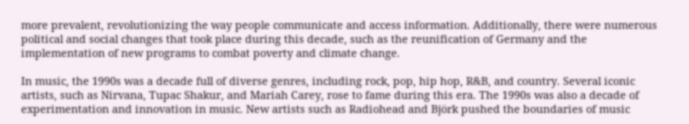more prevalent, revolutionizing the way people communicate and access information. Additionally, there were numerous political and social changes that took place during this decade, such as the reunification of Germany and the implementation of new programs to combat poverty and climate change.

In music, the 1990s was a decade full of diverse genres, including rock, pop, hip hop, R&B, and country. Several iconic artists, such as Nirvana, Tupac Shakur, and Mariah Carey, rose to fame during this era. The 1990s was also a decade of experimentation and innovation in music. New artists such as Radiohead and Björk pushed the boundaries of music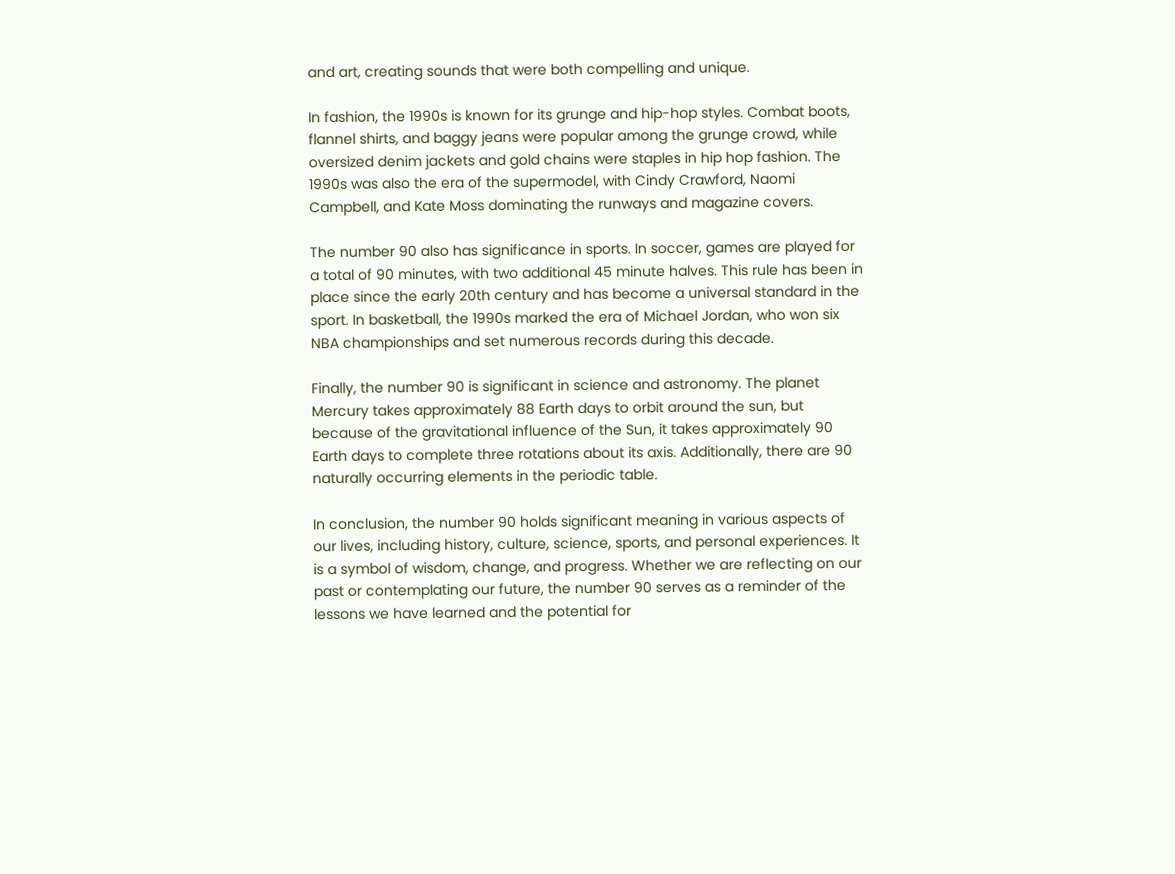and art, creating sounds that were both compelling and unique.

In fashion, the 1990s is known for its grunge and hip-hop styles. Combat boots, flannel shirts, and baggy jeans were popular among the grunge crowd, while oversized denim jackets and gold chains were staples in hip hop fashion. The 1990s was also the era of the supermodel, with Cindy Crawford, Naomi Campbell, and Kate Moss dominating the runways and magazine covers.

The number 90 also has significance in sports. In soccer, games are played for a total of 90 minutes, with two additional 45 minute halves. This rule has been in place since the early 20th century and has become a universal standard in the sport. In basketball, the 1990s marked the era of Michael Jordan, who won six NBA championships and set numerous records during this decade.

Finally, the number 90 is significant in science and astronomy. The planet Mercury takes approximately 88 Earth days to orbit around the sun, but because of the gravitational influence of the Sun, it takes approximately 90 Earth days to complete three rotations about its axis. Additionally, there are 90 naturally occurring elements in the periodic table.

In conclusion, the number 90 holds significant meaning in various aspects of our lives, including history, culture, science, sports, and personal experiences. It is a symbol of wisdom, change, and progress. Whether we are reflecting on our past or contemplating our future, the number 90 serves as a reminder of the lessons we have learned and the potential for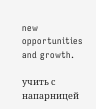new opportunities and growth.

учить с напарницей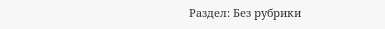Раздел: Без рубрики